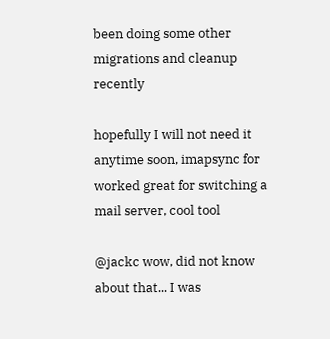been doing some other migrations and cleanup recently

hopefully I will not need it anytime soon, imapsync for worked great for switching a mail server, cool tool

@jackc wow, did not know about that... I was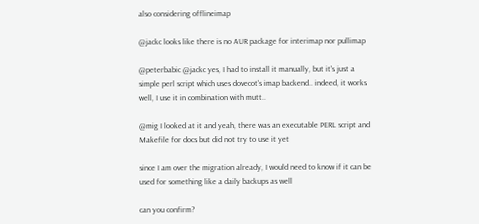also considering offlineimap

@jackc looks like there is no AUR package for interimap nor pullimap

@peterbabic @jackc yes, I had to install it manually, but it's just a simple perl script which uses dovecot's imap backend.. indeed, it works well, I use it in combination with mutt..

@mig I looked at it and yeah, there was an executable PERL script and Makefile for docs but did not try to use it yet

since I am over the migration already, I would need to know if it can be used for something like a daily backups as well

can you confirm?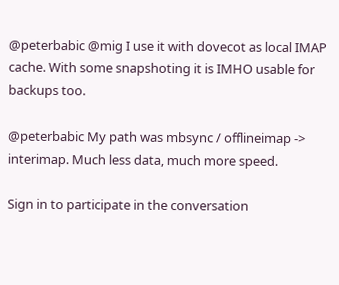@peterbabic @mig I use it with dovecot as local IMAP cache. With some snapshoting it is IMHO usable for backups too.

@peterbabic My path was mbsync / offlineimap -> interimap. Much less data, much more speed.

Sign in to participate in the conversation